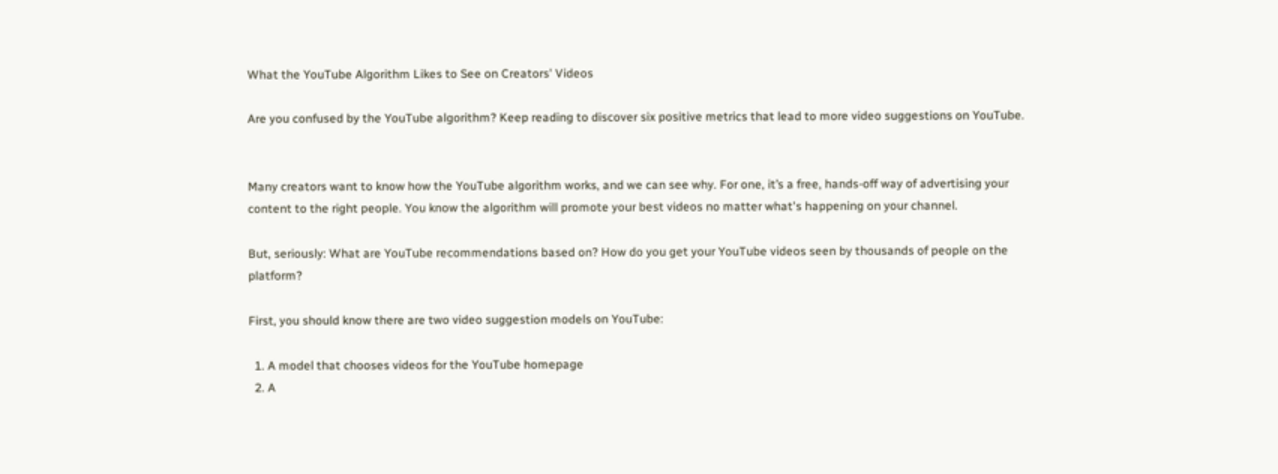What the YouTube Algorithm Likes to See on Creators' Videos

Are you confused by the YouTube algorithm? Keep reading to discover six positive metrics that lead to more video suggestions on YouTube.


Many creators want to know how the YouTube algorithm works, and we can see why. For one, it’s a free, hands-off way of advertising your content to the right people. You know the algorithm will promote your best videos no matter what's happening on your channel.

But, seriously: What are YouTube recommendations based on? How do you get your YouTube videos seen by thousands of people on the platform?

First, you should know there are two video suggestion models on YouTube:

  1. A model that chooses videos for the YouTube homepage
  2. A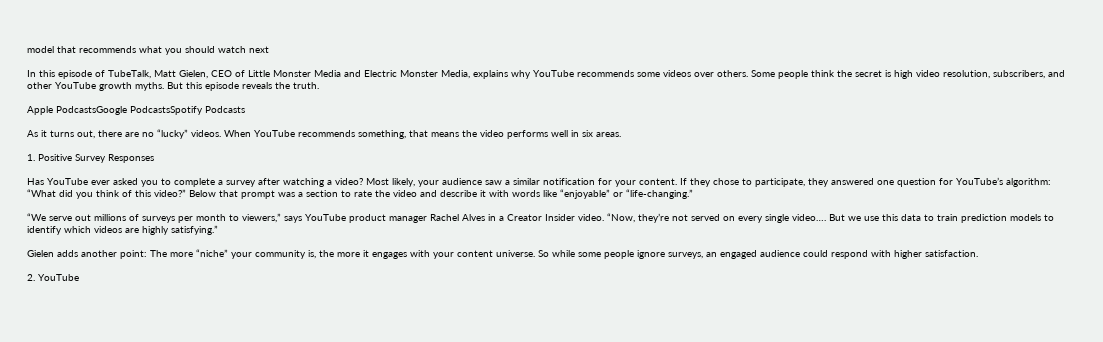model that recommends what you should watch next

In this episode of TubeTalk, Matt Gielen, CEO of Little Monster Media and Electric Monster Media, explains why YouTube recommends some videos over others. Some people think the secret is high video resolution, subscribers, and other YouTube growth myths. But this episode reveals the truth.

Apple PodcastsGoogle PodcastsSpotify Podcasts

As it turns out, there are no “lucky” videos. When YouTube recommends something, that means the video performs well in six areas.

1. Positive Survey Responses

Has YouTube ever asked you to complete a survey after watching a video? Most likely, your audience saw a similar notification for your content. If they chose to participate, they answered one question for YouTube’s algorithm: “What did you think of this video?” Below that prompt was a section to rate the video and describe it with words like “enjoyable” or “life-changing.”

“We serve out millions of surveys per month to viewers,” says YouTube product manager Rachel Alves in a Creator Insider video. “Now, they’re not served on every single video…. But we use this data to train prediction models to identify which videos are highly satisfying.”

Gielen adds another point: The more “niche” your community is, the more it engages with your content universe. So while some people ignore surveys, an engaged audience could respond with higher satisfaction.

2. YouTube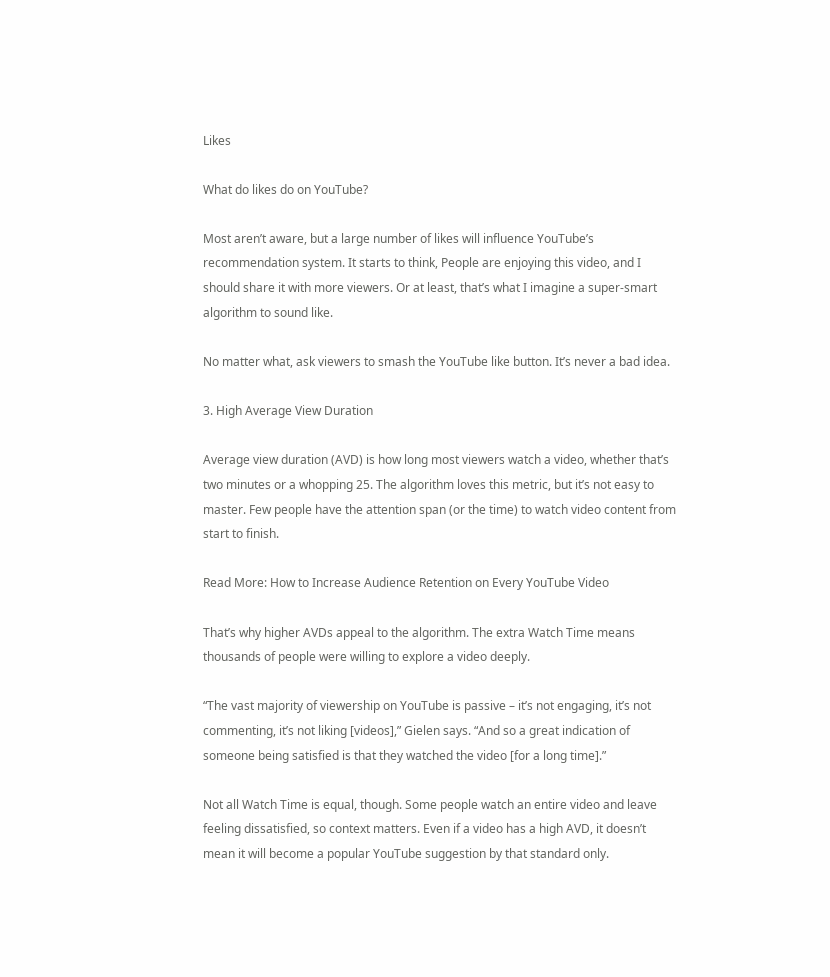Likes

What do likes do on YouTube?

Most aren’t aware, but a large number of likes will influence YouTube’s recommendation system. It starts to think, People are enjoying this video, and I should share it with more viewers. Or at least, that’s what I imagine a super-smart algorithm to sound like.

No matter what, ask viewers to smash the YouTube like button. It’s never a bad idea.

3. High Average View Duration

Average view duration (AVD) is how long most viewers watch a video, whether that’s two minutes or a whopping 25. The algorithm loves this metric, but it’s not easy to master. Few people have the attention span (or the time) to watch video content from start to finish.

Read More: How to Increase Audience Retention on Every YouTube Video

That’s why higher AVDs appeal to the algorithm. The extra Watch Time means thousands of people were willing to explore a video deeply.

“The vast majority of viewership on YouTube is passive – it’s not engaging, it’s not commenting, it’s not liking [videos],” Gielen says. “And so a great indication of someone being satisfied is that they watched the video [for a long time].”

Not all Watch Time is equal, though. Some people watch an entire video and leave feeling dissatisfied, so context matters. Even if a video has a high AVD, it doesn’t mean it will become a popular YouTube suggestion by that standard only.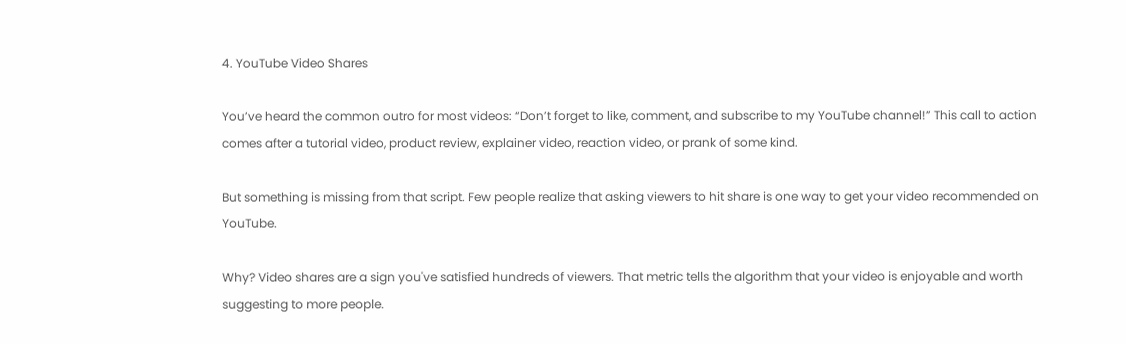4. YouTube Video Shares

You’ve heard the common outro for most videos: “Don’t forget to like, comment, and subscribe to my YouTube channel!” This call to action comes after a tutorial video, product review, explainer video, reaction video, or prank of some kind.

But something is missing from that script. Few people realize that asking viewers to hit share is one way to get your video recommended on YouTube.

Why? Video shares are a sign you've satisfied hundreds of viewers. That metric tells the algorithm that your video is enjoyable and worth suggesting to more people.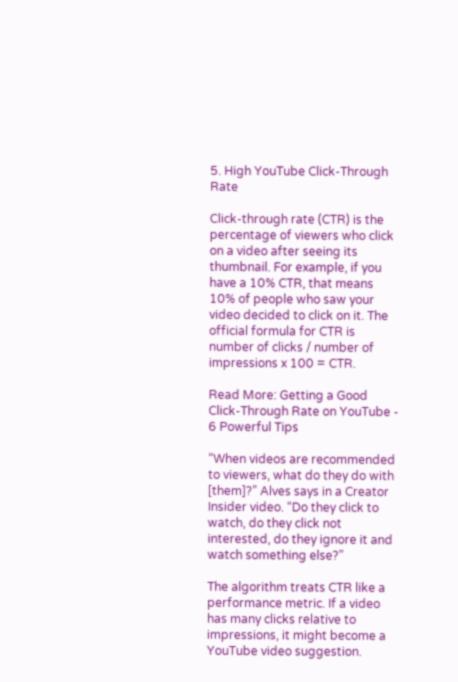5. High YouTube Click-Through Rate

Click-through rate (CTR) is the percentage of viewers who click on a video after seeing its thumbnail. For example, if you have a 10% CTR, that means 10% of people who saw your video decided to click on it. The official formula for CTR is number of clicks / number of impressions x 100 = CTR.

Read More: Getting a Good Click-Through Rate on YouTube - 6 Powerful Tips

“When videos are recommended to viewers, what do they do with [them]?” Alves says in a Creator Insider video. “Do they click to watch, do they click not interested, do they ignore it and watch something else?”

The algorithm treats CTR like a performance metric. If a video has many clicks relative to impressions, it might become a YouTube video suggestion.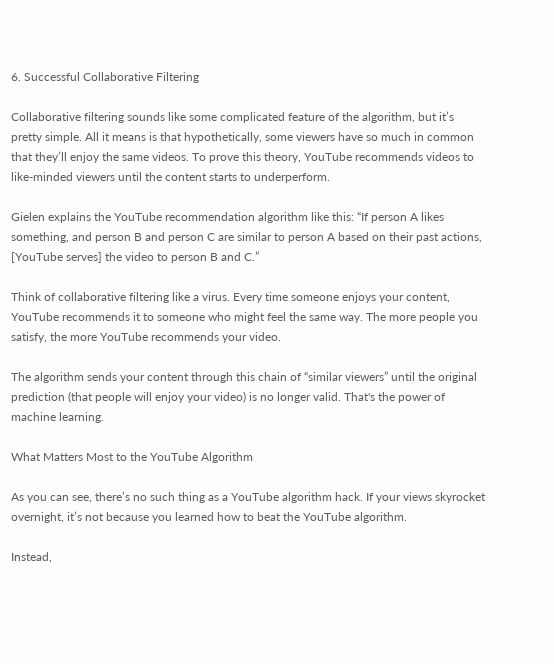6. Successful Collaborative Filtering

Collaborative filtering sounds like some complicated feature of the algorithm, but it’s pretty simple. All it means is that hypothetically, some viewers have so much in common that they’ll enjoy the same videos. To prove this theory, YouTube recommends videos to like-minded viewers until the content starts to underperform.

Gielen explains the YouTube recommendation algorithm like this: “If person A likes something, and person B and person C are similar to person A based on their past actions, [YouTube serves] the video to person B and C.”

Think of collaborative filtering like a virus. Every time someone enjoys your content, YouTube recommends it to someone who might feel the same way. The more people you satisfy, the more YouTube recommends your video.

The algorithm sends your content through this chain of “similar viewers” until the original prediction (that people will enjoy your video) is no longer valid. That's the power of machine learning.

What Matters Most to the YouTube Algorithm

As you can see, there’s no such thing as a YouTube algorithm hack. If your views skyrocket overnight, it’s not because you learned how to beat the YouTube algorithm.

Instead,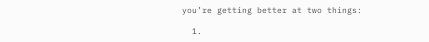you’re getting better at two things:

  1.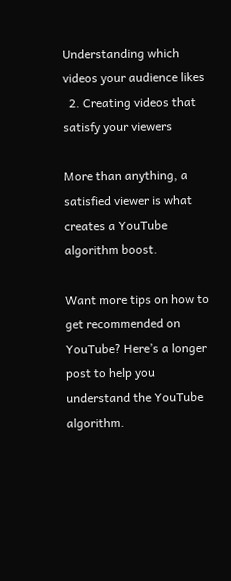Understanding which videos your audience likes
  2. Creating videos that satisfy your viewers

More than anything, a satisfied viewer is what creates a YouTube algorithm boost.

Want more tips on how to get recommended on YouTube? Here’s a longer post to help you understand the YouTube algorithm.